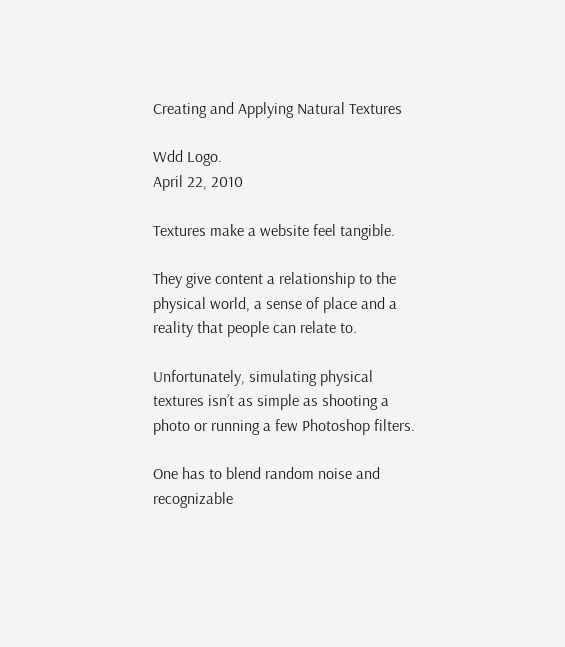Creating and Applying Natural Textures

Wdd Logo.
April 22, 2010

Textures make a website feel tangible.

They give content a relationship to the physical world, a sense of place and a reality that people can relate to.

Unfortunately, simulating physical textures isn’t as simple as shooting a photo or running a few Photoshop filters.

One has to blend random noise and recognizable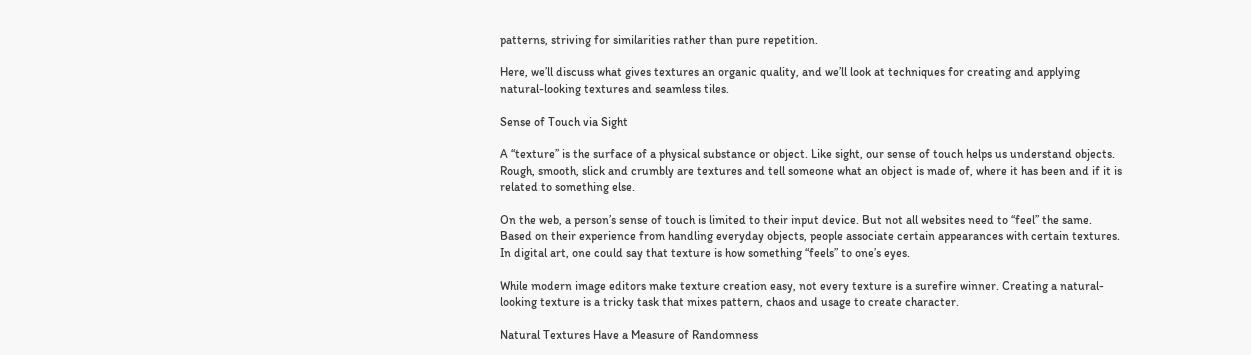patterns, striving for similarities rather than pure repetition.

Here, we’ll discuss what gives textures an organic quality, and we’ll look at techniques for creating and applying natural-looking textures and seamless tiles.

Sense of Touch via Sight

A “texture” is the surface of a physical substance or object. Like sight, our sense of touch helps us understand objects. Rough, smooth, slick and crumbly are textures and tell someone what an object is made of, where it has been and if it is related to something else.

On the web, a person’s sense of touch is limited to their input device. But not all websites need to “feel” the same. Based on their experience from handling everyday objects, people associate certain appearances with certain textures. In digital art, one could say that texture is how something “feels” to one’s eyes.

While modern image editors make texture creation easy, not every texture is a surefire winner. Creating a natural-looking texture is a tricky task that mixes pattern, chaos and usage to create character.

Natural Textures Have a Measure of Randomness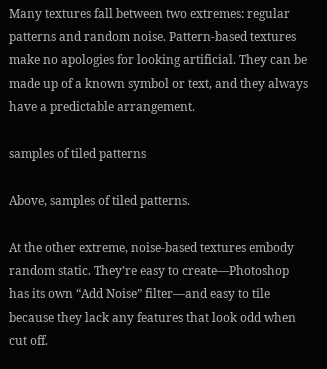Many textures fall between two extremes: regular patterns and random noise. Pattern-based textures make no apologies for looking artificial. They can be made up of a known symbol or text, and they always have a predictable arrangement.

samples of tiled patterns

Above, samples of tiled patterns.

At the other extreme, noise-based textures embody random static. They’re easy to create—Photoshop has its own “Add Noise” filter—and easy to tile because they lack any features that look odd when cut off.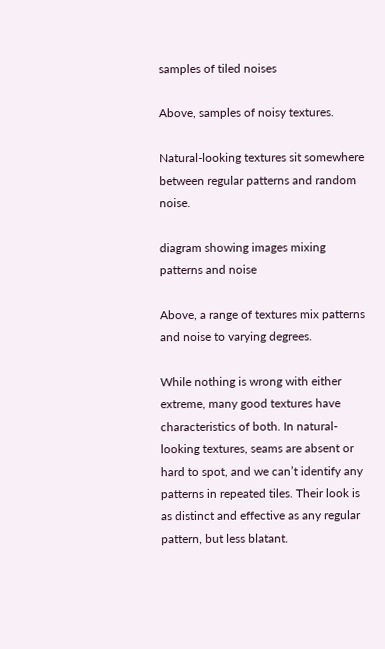samples of tiled noises

Above, samples of noisy textures.

Natural-looking textures sit somewhere between regular patterns and random noise.

diagram showing images mixing patterns and noise

Above, a range of textures mix patterns and noise to varying degrees.

While nothing is wrong with either extreme, many good textures have characteristics of both. In natural-looking textures, seams are absent or hard to spot, and we can’t identify any patterns in repeated tiles. Their look is as distinct and effective as any regular pattern, but less blatant.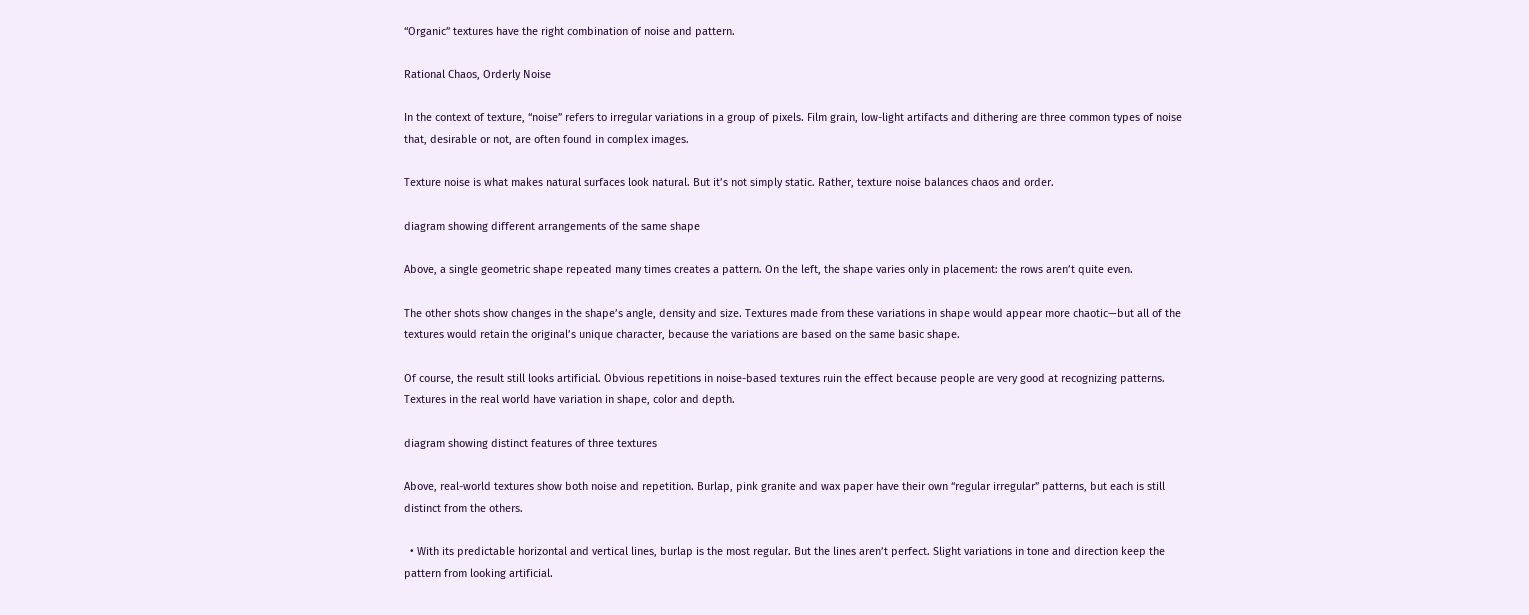“Organic” textures have the right combination of noise and pattern.

Rational Chaos, Orderly Noise

In the context of texture, “noise” refers to irregular variations in a group of pixels. Film grain, low-light artifacts and dithering are three common types of noise that, desirable or not, are often found in complex images.

Texture noise is what makes natural surfaces look natural. But it’s not simply static. Rather, texture noise balances chaos and order.

diagram showing different arrangements of the same shape

Above, a single geometric shape repeated many times creates a pattern. On the left, the shape varies only in placement: the rows aren’t quite even.

The other shots show changes in the shape’s angle, density and size. Textures made from these variations in shape would appear more chaotic—but all of the textures would retain the original’s unique character, because the variations are based on the same basic shape.

Of course, the result still looks artificial. Obvious repetitions in noise-based textures ruin the effect because people are very good at recognizing patterns. Textures in the real world have variation in shape, color and depth.

diagram showing distinct features of three textures

Above, real-world textures show both noise and repetition. Burlap, pink granite and wax paper have their own “regular irregular” patterns, but each is still distinct from the others.

  • With its predictable horizontal and vertical lines, burlap is the most regular. But the lines aren’t perfect. Slight variations in tone and direction keep the pattern from looking artificial.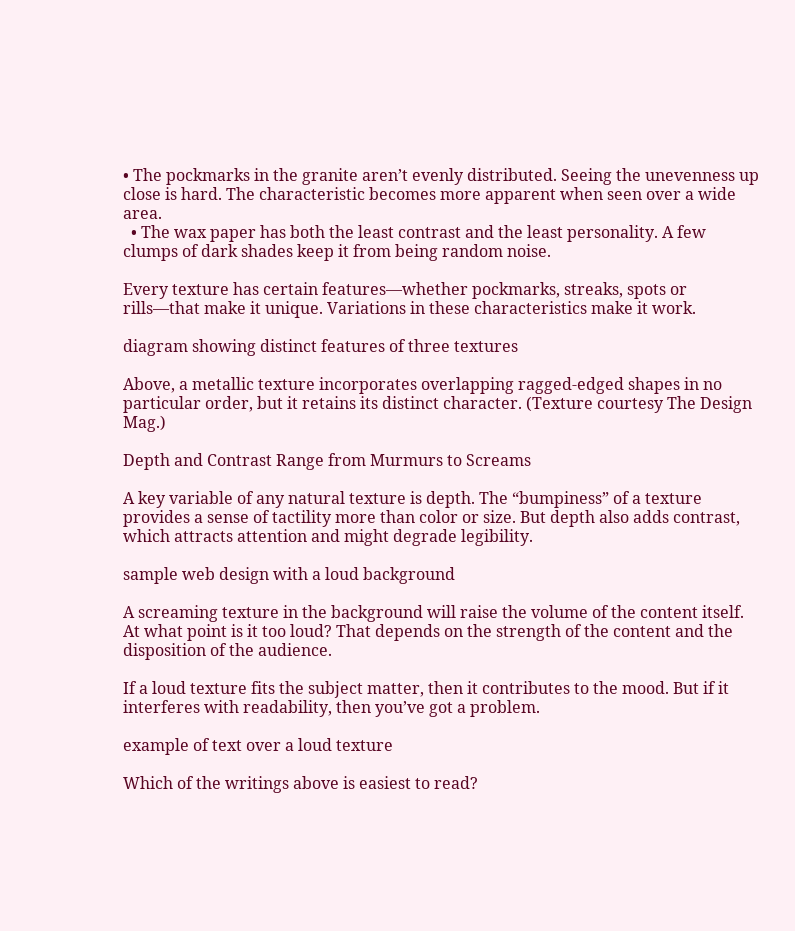• The pockmarks in the granite aren’t evenly distributed. Seeing the unevenness up close is hard. The characteristic becomes more apparent when seen over a wide area.
  • The wax paper has both the least contrast and the least personality. A few clumps of dark shades keep it from being random noise.

Every texture has certain features—whether pockmarks, streaks, spots or rills—that make it unique. Variations in these characteristics make it work.

diagram showing distinct features of three textures

Above, a metallic texture incorporates overlapping ragged-edged shapes in no particular order, but it retains its distinct character. (Texture courtesy The Design Mag.)

Depth and Contrast Range from Murmurs to Screams

A key variable of any natural texture is depth. The “bumpiness” of a texture provides a sense of tactility more than color or size. But depth also adds contrast, which attracts attention and might degrade legibility.

sample web design with a loud background

A screaming texture in the background will raise the volume of the content itself. At what point is it too loud? That depends on the strength of the content and the disposition of the audience.

If a loud texture fits the subject matter, then it contributes to the mood. But if it interferes with readability, then you’ve got a problem.

example of text over a loud texture

Which of the writings above is easiest to read?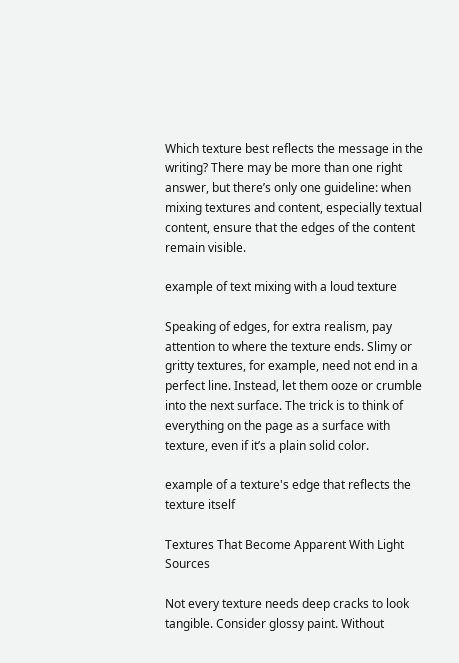Which texture best reflects the message in the writing? There may be more than one right answer, but there’s only one guideline: when mixing textures and content, especially textual content, ensure that the edges of the content remain visible.

example of text mixing with a loud texture

Speaking of edges, for extra realism, pay attention to where the texture ends. Slimy or gritty textures, for example, need not end in a perfect line. Instead, let them ooze or crumble into the next surface. The trick is to think of everything on the page as a surface with texture, even if it’s a plain solid color.

example of a texture's edge that reflects the texture itself

Textures That Become Apparent With Light Sources

Not every texture needs deep cracks to look tangible. Consider glossy paint. Without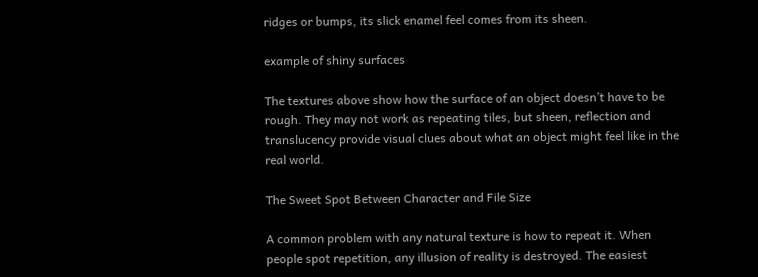ridges or bumps, its slick enamel feel comes from its sheen.

example of shiny surfaces

The textures above show how the surface of an object doesn’t have to be rough. They may not work as repeating tiles, but sheen, reflection and translucency provide visual clues about what an object might feel like in the real world.

The Sweet Spot Between Character and File Size

A common problem with any natural texture is how to repeat it. When people spot repetition, any illusion of reality is destroyed. The easiest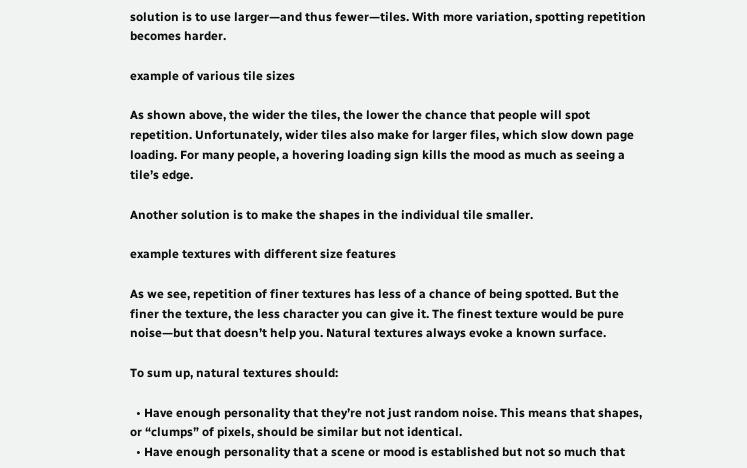solution is to use larger—and thus fewer—tiles. With more variation, spotting repetition becomes harder.

example of various tile sizes

As shown above, the wider the tiles, the lower the chance that people will spot repetition. Unfortunately, wider tiles also make for larger files, which slow down page loading. For many people, a hovering loading sign kills the mood as much as seeing a tile’s edge.

Another solution is to make the shapes in the individual tile smaller.

example textures with different size features

As we see, repetition of finer textures has less of a chance of being spotted. But the finer the texture, the less character you can give it. The finest texture would be pure noise—but that doesn’t help you. Natural textures always evoke a known surface.

To sum up, natural textures should:

  • Have enough personality that they’re not just random noise. This means that shapes, or “clumps” of pixels, should be similar but not identical.
  • Have enough personality that a scene or mood is established but not so much that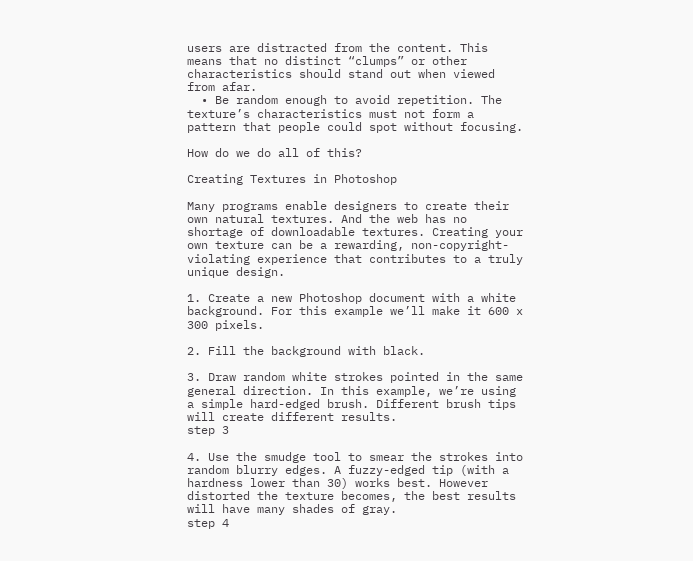users are distracted from the content. This means that no distinct “clumps” or other characteristics should stand out when viewed from afar.
  • Be random enough to avoid repetition. The texture’s characteristics must not form a pattern that people could spot without focusing.

How do we do all of this?

Creating Textures in Photoshop

Many programs enable designers to create their own natural textures. And the web has no shortage of downloadable textures. Creating your own texture can be a rewarding, non-copyright-violating experience that contributes to a truly unique design.

1. Create a new Photoshop document with a white background. For this example we’ll make it 600 x 300 pixels.

2. Fill the background with black.

3. Draw random white strokes pointed in the same general direction. In this example, we’re using a simple hard-edged brush. Different brush tips will create different results.
step 3

4. Use the smudge tool to smear the strokes into random blurry edges. A fuzzy-edged tip (with a hardness lower than 30) works best. However distorted the texture becomes, the best results will have many shades of gray.
step 4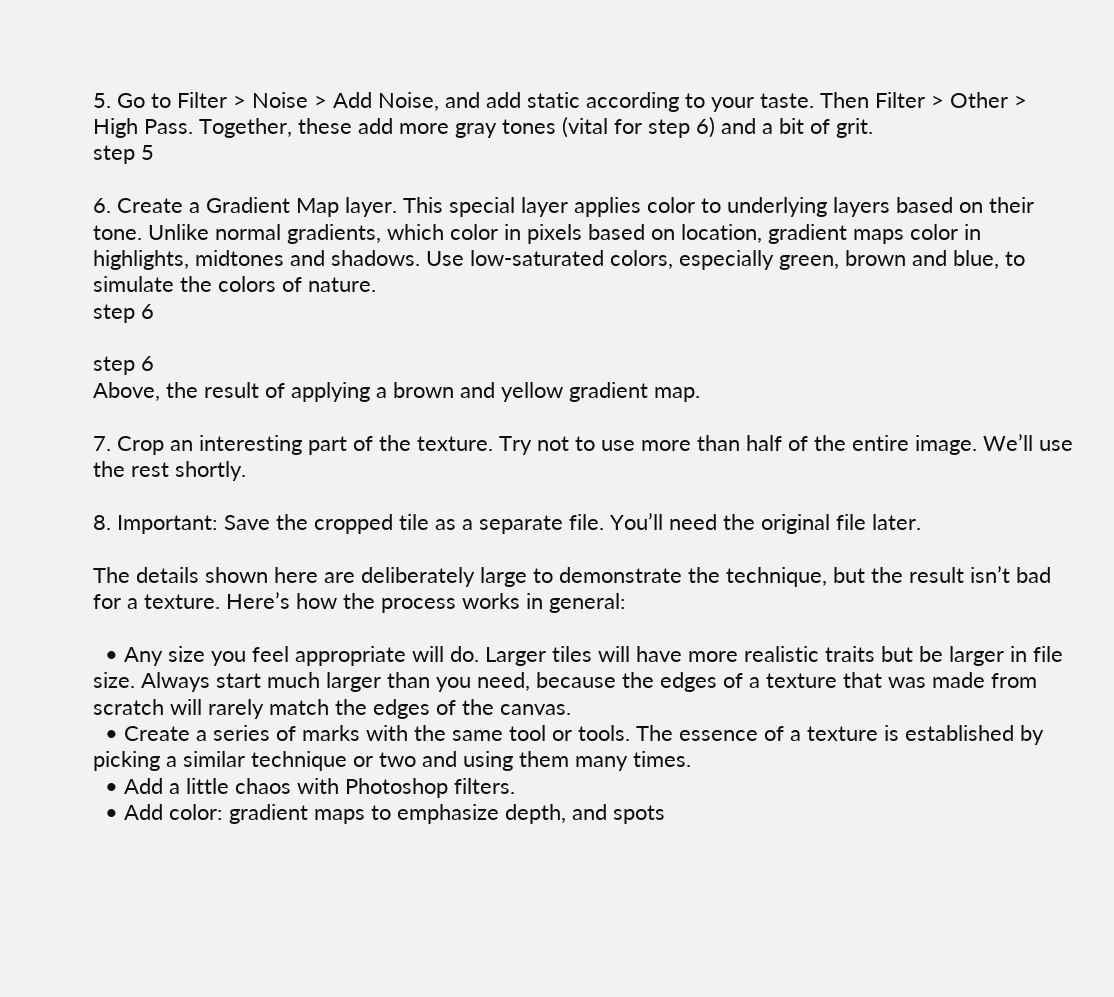5. Go to Filter > Noise > Add Noise, and add static according to your taste. Then Filter > Other > High Pass. Together, these add more gray tones (vital for step 6) and a bit of grit.
step 5

6. Create a Gradient Map layer. This special layer applies color to underlying layers based on their tone. Unlike normal gradients, which color in pixels based on location, gradient maps color in highlights, midtones and shadows. Use low-saturated colors, especially green, brown and blue, to simulate the colors of nature.
step 6

step 6
Above, the result of applying a brown and yellow gradient map.

7. Crop an interesting part of the texture. Try not to use more than half of the entire image. We’ll use the rest shortly.

8. Important: Save the cropped tile as a separate file. You’ll need the original file later.

The details shown here are deliberately large to demonstrate the technique, but the result isn’t bad for a texture. Here’s how the process works in general:

  • Any size you feel appropriate will do. Larger tiles will have more realistic traits but be larger in file size. Always start much larger than you need, because the edges of a texture that was made from scratch will rarely match the edges of the canvas.
  • Create a series of marks with the same tool or tools. The essence of a texture is established by picking a similar technique or two and using them many times.
  • Add a little chaos with Photoshop filters.
  • Add color: gradient maps to emphasize depth, and spots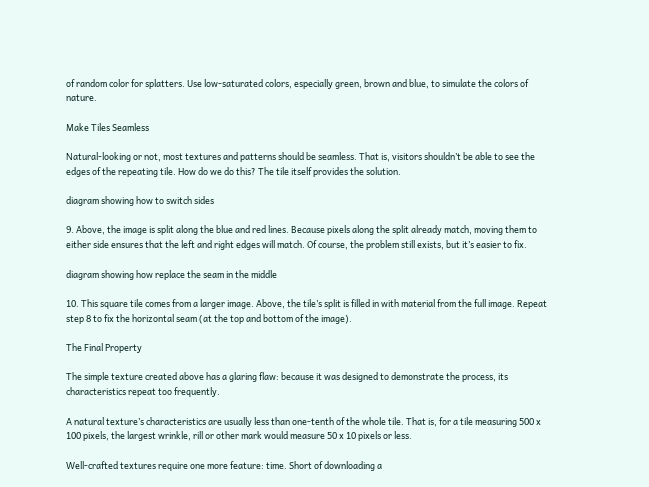of random color for splatters. Use low-saturated colors, especially green, brown and blue, to simulate the colors of nature.

Make Tiles Seamless

Natural-looking or not, most textures and patterns should be seamless. That is, visitors shouldn’t be able to see the edges of the repeating tile. How do we do this? The tile itself provides the solution.

diagram showing how to switch sides

9. Above, the image is split along the blue and red lines. Because pixels along the split already match, moving them to either side ensures that the left and right edges will match. Of course, the problem still exists, but it’s easier to fix.

diagram showing how replace the seam in the middle

10. This square tile comes from a larger image. Above, the tile’s split is filled in with material from the full image. Repeat step 8 to fix the horizontal seam (at the top and bottom of the image).

The Final Property

The simple texture created above has a glaring flaw: because it was designed to demonstrate the process, its characteristics repeat too frequently.

A natural texture’s characteristics are usually less than one-tenth of the whole tile. That is, for a tile measuring 500 x 100 pixels, the largest wrinkle, rill or other mark would measure 50 x 10 pixels or less.

Well-crafted textures require one more feature: time. Short of downloading a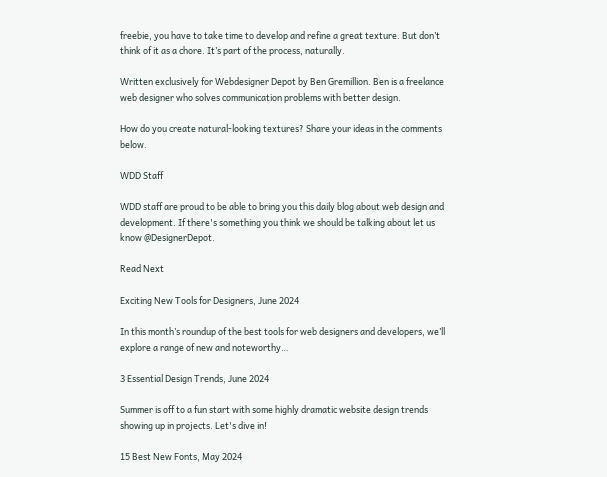freebie, you have to take time to develop and refine a great texture. But don’t think of it as a chore. It’s part of the process, naturally.

Written exclusively for Webdesigner Depot by Ben Gremillion. Ben is a freelance web designer who solves communication problems with better design.

How do you create natural-looking textures? Share your ideas in the comments below.

WDD Staff

WDD staff are proud to be able to bring you this daily blog about web design and development. If there's something you think we should be talking about let us know @DesignerDepot.

Read Next

Exciting New Tools for Designers, June 2024

In this month’s roundup of the best tools for web designers and developers, we’ll explore a range of new and noteworthy…

3 Essential Design Trends, June 2024

Summer is off to a fun start with some highly dramatic website design trends showing up in projects. Let's dive in!

15 Best New Fonts, May 2024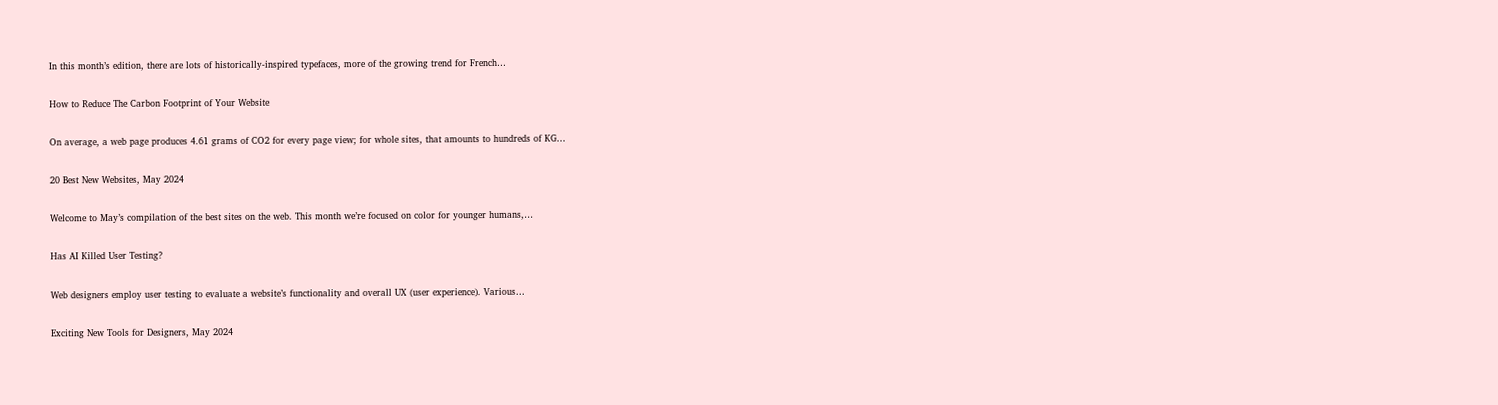In this month’s edition, there are lots of historically-inspired typefaces, more of the growing trend for French…

How to Reduce The Carbon Footprint of Your Website

On average, a web page produces 4.61 grams of CO2 for every page view; for whole sites, that amounts to hundreds of KG…

20 Best New Websites, May 2024

Welcome to May’s compilation of the best sites on the web. This month we’re focused on color for younger humans,…

Has AI Killed User Testing?

Web designers employ user testing to evaluate a website’s functionality and overall UX (user experience). Various…

Exciting New Tools for Designers, May 2024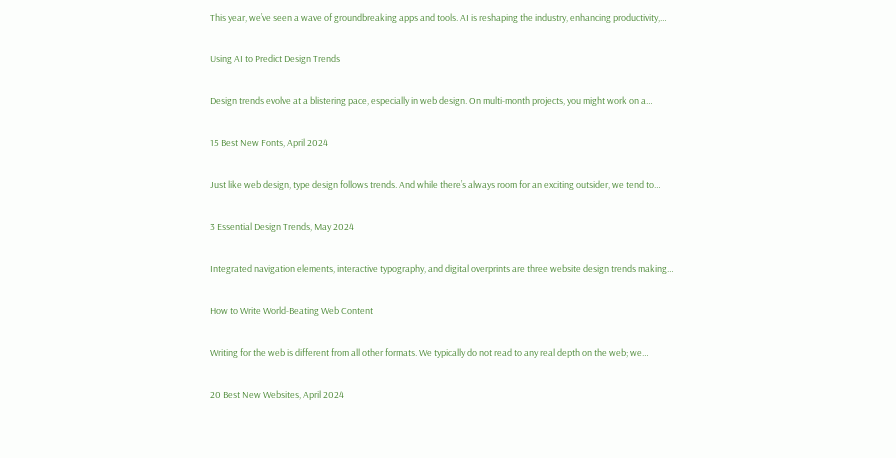This year, we’ve seen a wave of groundbreaking apps and tools. AI is reshaping the industry, enhancing productivity,…

Using AI to Predict Design Trends

Design trends evolve at a blistering pace, especially in web design. On multi-month projects, you might work on a…

15 Best New Fonts, April 2024

Just like web design, type design follows trends. And while there’s always room for an exciting outsider, we tend to…

3 Essential Design Trends, May 2024

Integrated navigation elements, interactive typography, and digital overprints are three website design trends making…

How to Write World-Beating Web Content

Writing for the web is different from all other formats. We typically do not read to any real depth on the web; we…

20 Best New Websites, April 2024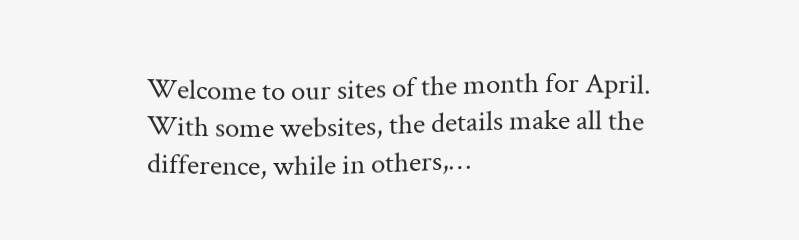Welcome to our sites of the month for April. With some websites, the details make all the difference, while in others,…